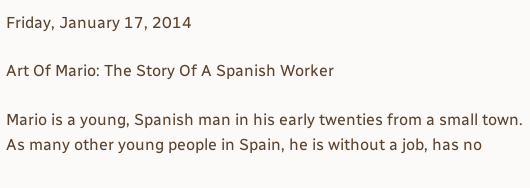Friday, January 17, 2014

Art Of Mario: The Story Of A Spanish Worker

Mario is a young, Spanish man in his early twenties from a small town. As many other young people in Spain, he is without a job, has no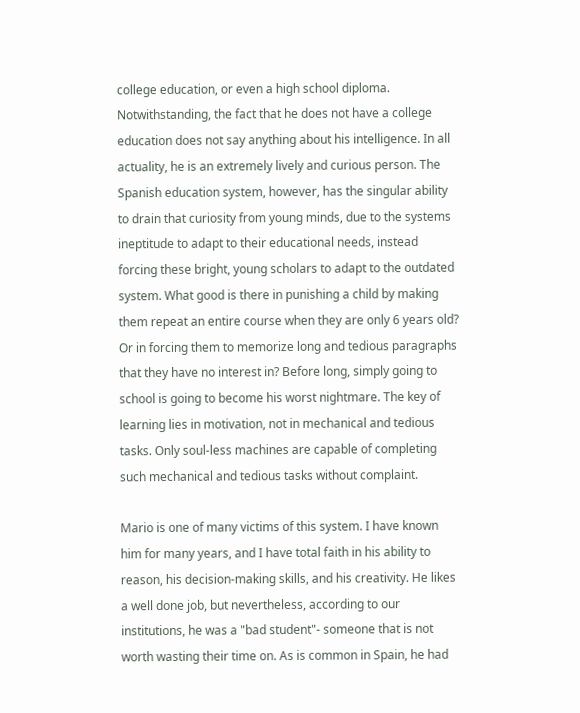college education, or even a high school diploma. Notwithstanding, the fact that he does not have a college education does not say anything about his intelligence. In all actuality, he is an extremely lively and curious person. The Spanish education system, however, has the singular ability to drain that curiosity from young minds, due to the systems ineptitude to adapt to their educational needs, instead forcing these bright, young scholars to adapt to the outdated system. What good is there in punishing a child by making them repeat an entire course when they are only 6 years old? Or in forcing them to memorize long and tedious paragraphs that they have no interest in? Before long, simply going to school is going to become his worst nightmare. The key of learning lies in motivation, not in mechanical and tedious tasks. Only soul-less machines are capable of completing such mechanical and tedious tasks without complaint.

Mario is one of many victims of this system. I have known him for many years, and I have total faith in his ability to reason, his decision-making skills, and his creativity. He likes a well done job, but nevertheless, according to our institutions, he was a "bad student"- someone that is not worth wasting their time on. As is common in Spain, he had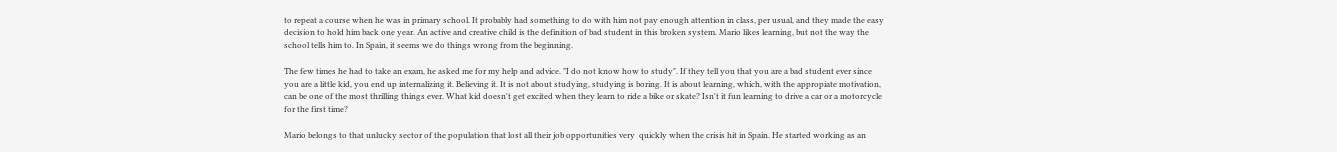to repeat a course when he was in primary school. It probably had something to do with him not pay enough attention in class, per usual, and they made the easy decision to hold him back one year. An active and creative child is the definition of bad student in this broken system. Mario likes learning, but not the way the school tells him to. In Spain, it seems we do things wrong from the beginning.

The few times he had to take an exam, he asked me for my help and advice. "I do not know how to study". If they tell you that you are a bad student ever since you are a little kid, you end up internalizing it. Believing it. It is not about studying, studying is boring. It is about learning, which, with the appropiate motivation, can be one of the most thrilling things ever. What kid doesn't get excited when they learn to ride a bike or skate? Isn't it fun learning to drive a car or a motorcycle for the first time?

Mario belongs to that unlucky sector of the population that lost all their job opportunities very  quickly when the crisis hit in Spain. He started working as an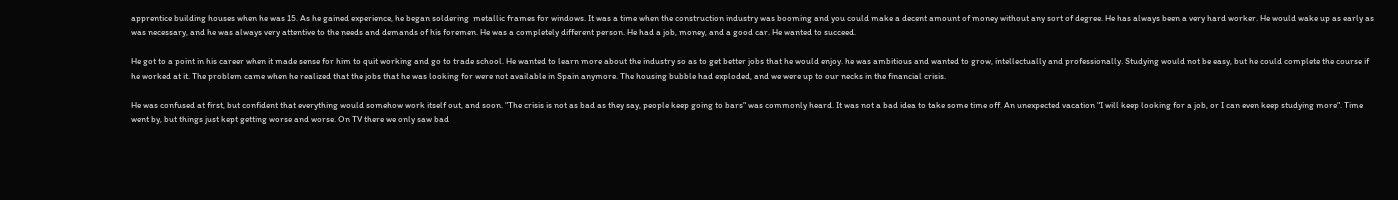apprentice building houses when he was 15. As he gained experience, he began soldering  metallic frames for windows. It was a time when the construction industry was booming and you could make a decent amount of money without any sort of degree. He has always been a very hard worker. He would wake up as early as was necessary, and he was always very attentive to the needs and demands of his foremen. He was a completely different person. He had a job, money, and a good car. He wanted to succeed.

He got to a point in his career when it made sense for him to quit working and go to trade school. He wanted to learn more about the industry so as to get better jobs that he would enjoy. he was ambitious and wanted to grow, intellectually and professionally. Studying would not be easy, but he could complete the course if he worked at it. The problem came when he realized that the jobs that he was looking for were not available in Spain anymore. The housing bubble had exploded, and we were up to our necks in the financial crisis.

He was confused at first, but confident that everything would somehow work itself out, and soon. "The crisis is not as bad as they say, people keep going to bars" was commonly heard. It was not a bad idea to take some time off. An unexpected vacation "I will keep looking for a job, or I can even keep studying more". Time went by, but things just kept getting worse and worse. On TV there we only saw bad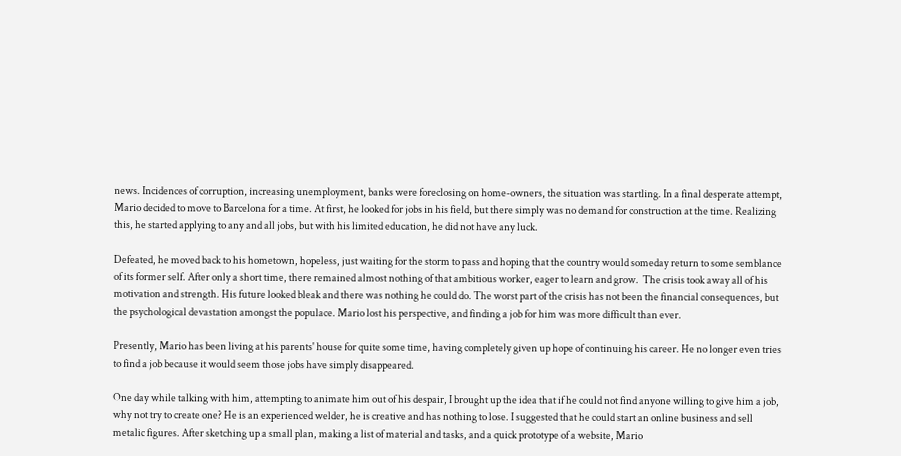news. Incidences of corruption, increasing unemployment, banks were foreclosing on home-owners, the situation was startling. In a final desperate attempt, Mario decided to move to Barcelona for a time. At first, he looked for jobs in his field, but there simply was no demand for construction at the time. Realizing this, he started applying to any and all jobs, but with his limited education, he did not have any luck.

Defeated, he moved back to his hometown, hopeless, just waiting for the storm to pass and hoping that the country would someday return to some semblance of its former self. After only a short time, there remained almost nothing of that ambitious worker, eager to learn and grow.  The crisis took away all of his motivation and strength. His future looked bleak and there was nothing he could do. The worst part of the crisis has not been the financial consequences, but the psychological devastation amongst the populace. Mario lost his perspective, and finding a job for him was more difficult than ever.

Presently, Mario has been living at his parents' house for quite some time, having completely given up hope of continuing his career. He no longer even tries to find a job because it would seem those jobs have simply disappeared.

One day while talking with him, attempting to animate him out of his despair, I brought up the idea that if he could not find anyone willing to give him a job, why not try to create one? He is an experienced welder, he is creative and has nothing to lose. I suggested that he could start an online business and sell metalic figures. After sketching up a small plan, making a list of material and tasks, and a quick prototype of a website, Mario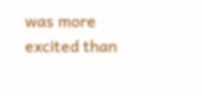was more excited than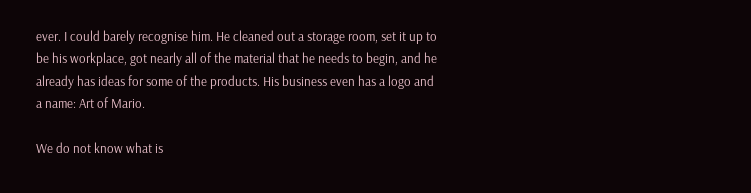ever. I could barely recognise him. He cleaned out a storage room, set it up to be his workplace, got nearly all of the material that he needs to begin, and he already has ideas for some of the products. His business even has a logo and a name: Art of Mario.

We do not know what is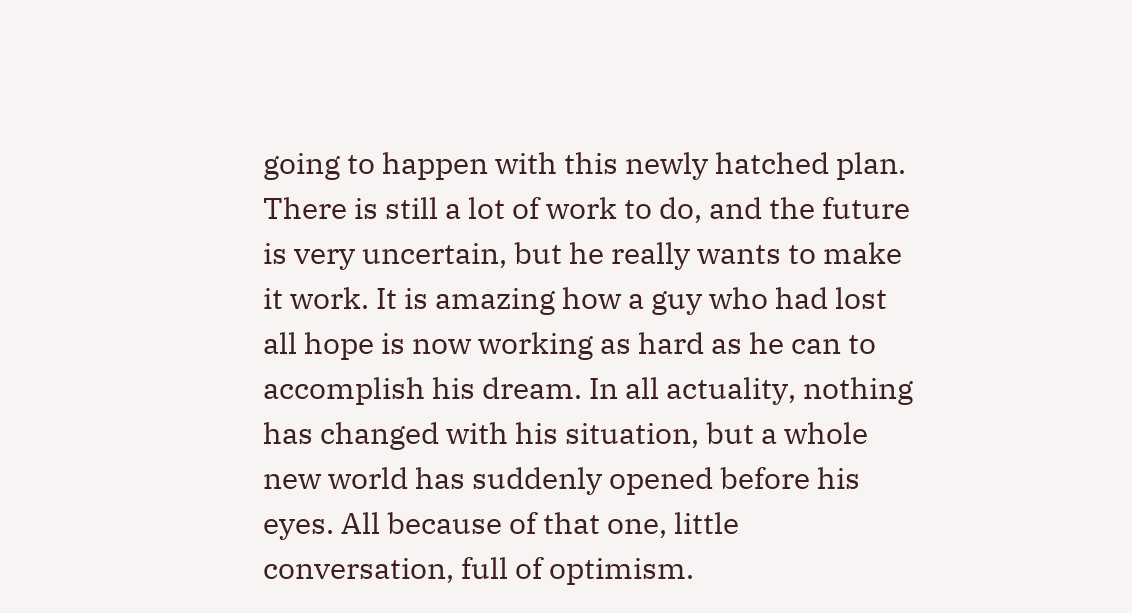going to happen with this newly hatched plan. There is still a lot of work to do, and the future is very uncertain, but he really wants to make it work. It is amazing how a guy who had lost all hope is now working as hard as he can to accomplish his dream. In all actuality, nothing has changed with his situation, but a whole new world has suddenly opened before his eyes. All because of that one, little conversation, full of optimism.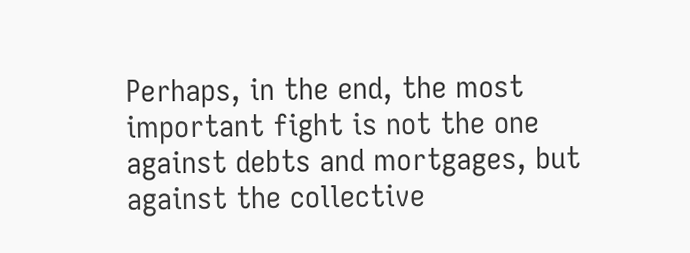Perhaps, in the end, the most important fight is not the one against debts and mortgages, but against the collective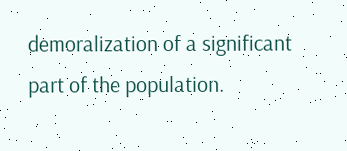demoralization of a significant part of the population.